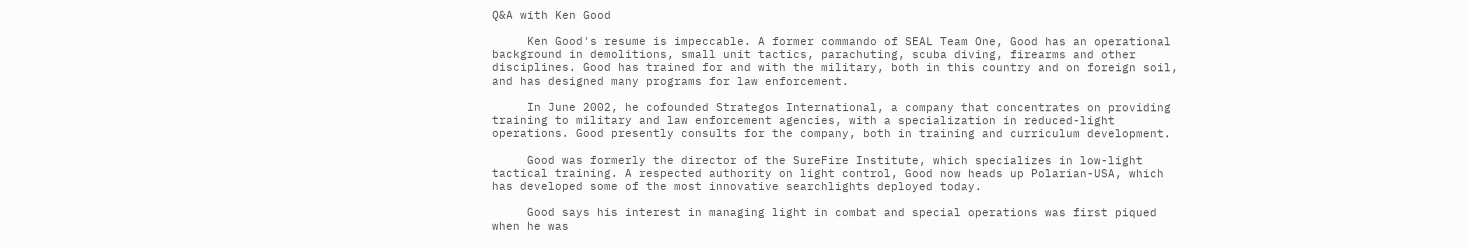Q&A with Ken Good

     Ken Good's resume is impeccable. A former commando of SEAL Team One, Good has an operational background in demolitions, small unit tactics, parachuting, scuba diving, firearms and other disciplines. Good has trained for and with the military, both in this country and on foreign soil, and has designed many programs for law enforcement.

     In June 2002, he cofounded Strategos International, a company that concentrates on providing training to military and law enforcement agencies, with a specialization in reduced-light operations. Good presently consults for the company, both in training and curriculum development.

     Good was formerly the director of the SureFire Institute, which specializes in low-light tactical training. A respected authority on light control, Good now heads up Polarian-USA, which has developed some of the most innovative searchlights deployed today.

     Good says his interest in managing light in combat and special operations was first piqued when he was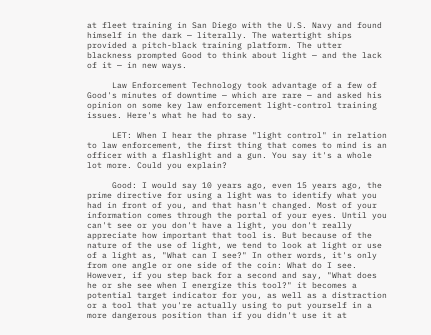at fleet training in San Diego with the U.S. Navy and found himself in the dark — literally. The watertight ships provided a pitch-black training platform. The utter blackness prompted Good to think about light — and the lack of it — in new ways.

     Law Enforcement Technology took advantage of a few of Good's minutes of downtime — which are rare — and asked his opinion on some key law enforcement light-control training issues. Here's what he had to say.

     LET: When I hear the phrase "light control" in relation to law enforcement, the first thing that comes to mind is an officer with a flashlight and a gun. You say it's a whole lot more. Could you explain?

     Good: I would say 10 years ago, even 15 years ago, the prime directive for using a light was to identify what you had in front of you, and that hasn't changed. Most of your information comes through the portal of your eyes. Until you can't see or you don't have a light, you don't really appreciate how important that tool is. But because of the nature of the use of light, we tend to look at light or use of a light as, "What can I see?" In other words, it's only from one angle or one side of the coin: What do I see. However, if you step back for a second and say, "What does he or she see when I energize this tool?" it becomes a potential target indicator for you, as well as a distraction or a tool that you're actually using to put yourself in a more dangerous position than if you didn't use it at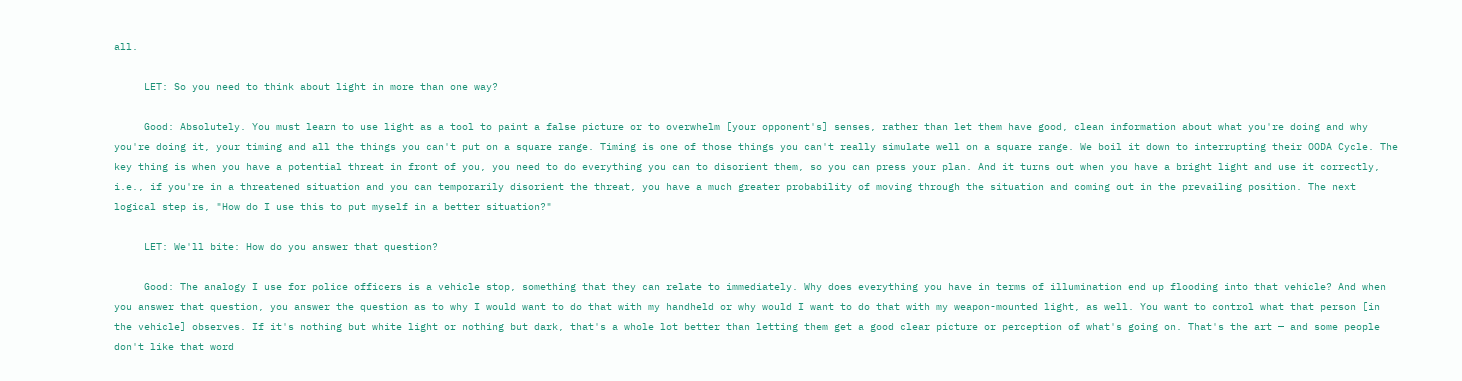all.

     LET: So you need to think about light in more than one way?

     Good: Absolutely. You must learn to use light as a tool to paint a false picture or to overwhelm [your opponent's] senses, rather than let them have good, clean information about what you're doing and why you're doing it, your timing and all the things you can't put on a square range. Timing is one of those things you can't really simulate well on a square range. We boil it down to interrupting their OODA Cycle. The key thing is when you have a potential threat in front of you, you need to do everything you can to disorient them, so you can press your plan. And it turns out when you have a bright light and use it correctly, i.e., if you're in a threatened situation and you can temporarily disorient the threat, you have a much greater probability of moving through the situation and coming out in the prevailing position. The next logical step is, "How do I use this to put myself in a better situation?"

     LET: We'll bite: How do you answer that question?

     Good: The analogy I use for police officers is a vehicle stop, something that they can relate to immediately. Why does everything you have in terms of illumination end up flooding into that vehicle? And when you answer that question, you answer the question as to why I would want to do that with my handheld or why would I want to do that with my weapon-mounted light, as well. You want to control what that person [in the vehicle] observes. If it's nothing but white light or nothing but dark, that's a whole lot better than letting them get a good clear picture or perception of what's going on. That's the art — and some people don't like that word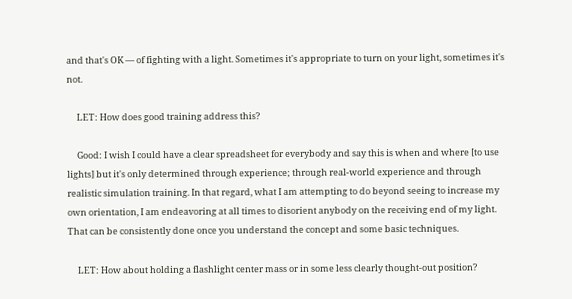and that's OK — of fighting with a light. Sometimes it's appropriate to turn on your light, sometimes it's not.

     LET: How does good training address this?

     Good: I wish I could have a clear spreadsheet for everybody and say this is when and where [to use lights] but it's only determined through experience; through real-world experience and through realistic simulation training. In that regard, what I am attempting to do beyond seeing to increase my own orientation, I am endeavoring at all times to disorient anybody on the receiving end of my light. That can be consistently done once you understand the concept and some basic techniques.

     LET: How about holding a flashlight center mass or in some less clearly thought-out position?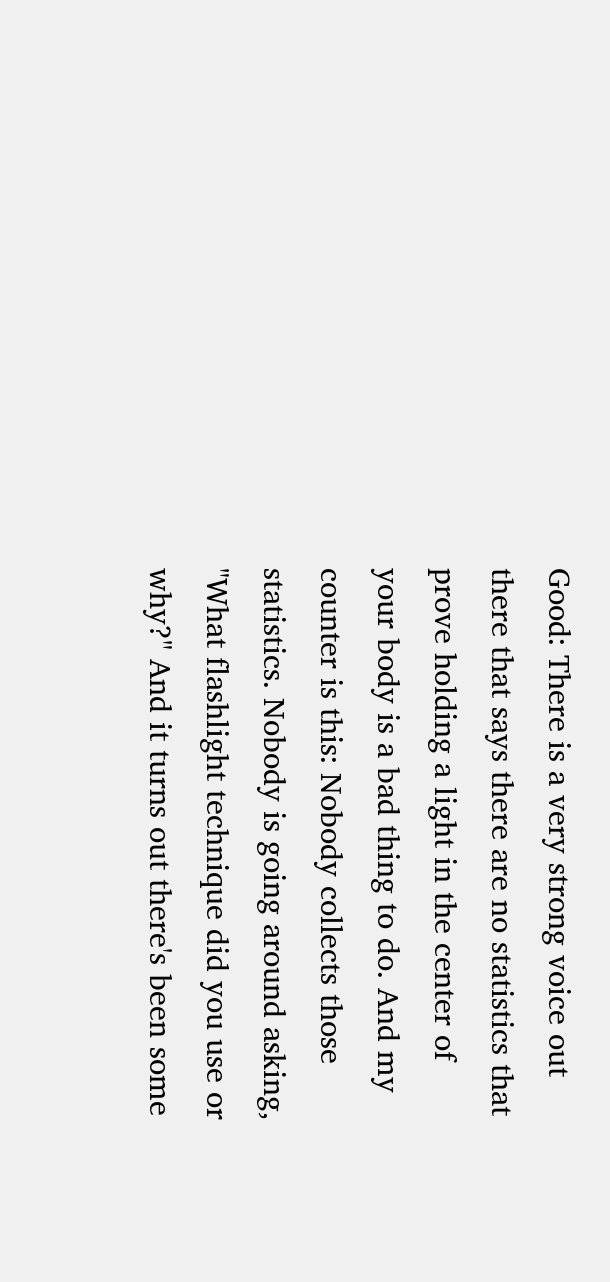Good: There is a very strong voice out there that says there are no statistics that prove holding a light in the center of your body is a bad thing to do. And my counter is this: Nobody collects those statistics. Nobody is going around asking, "What flashlight technique did you use or why?" And it turns out there's been some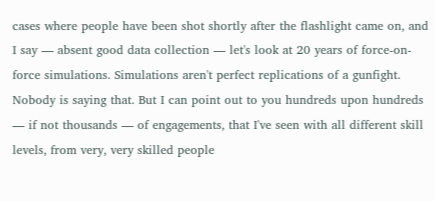cases where people have been shot shortly after the flashlight came on, and I say — absent good data collection — let's look at 20 years of force-on-force simulations. Simulations aren't perfect replications of a gunfight. Nobody is saying that. But I can point out to you hundreds upon hundreds — if not thousands — of engagements, that I've seen with all different skill levels, from very, very skilled people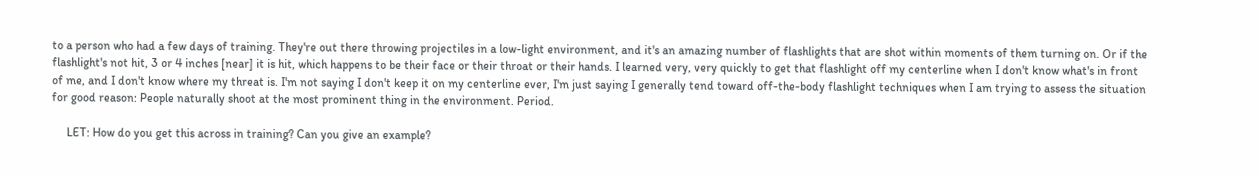to a person who had a few days of training. They're out there throwing projectiles in a low-light environment, and it's an amazing number of flashlights that are shot within moments of them turning on. Or if the flashlight's not hit, 3 or 4 inches [near] it is hit, which happens to be their face or their throat or their hands. I learned very, very quickly to get that flashlight off my centerline when I don't know what's in front of me, and I don't know where my threat is. I'm not saying I don't keep it on my centerline ever, I'm just saying I generally tend toward off-the-body flashlight techniques when I am trying to assess the situation for good reason: People naturally shoot at the most prominent thing in the environment. Period.

     LET: How do you get this across in training? Can you give an example?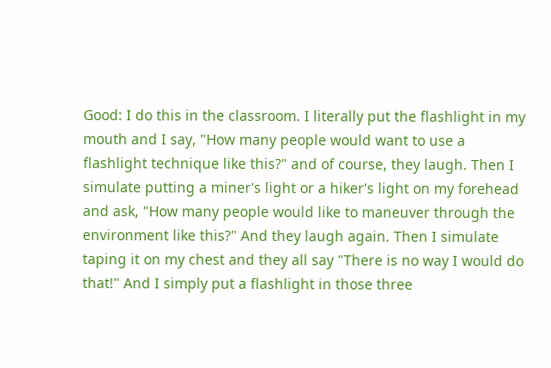Good: I do this in the classroom. I literally put the flashlight in my mouth and I say, "How many people would want to use a flashlight technique like this?" and of course, they laugh. Then I simulate putting a miner's light or a hiker's light on my forehead and ask, "How many people would like to maneuver through the environment like this?" And they laugh again. Then I simulate taping it on my chest and they all say "There is no way I would do that!" And I simply put a flashlight in those three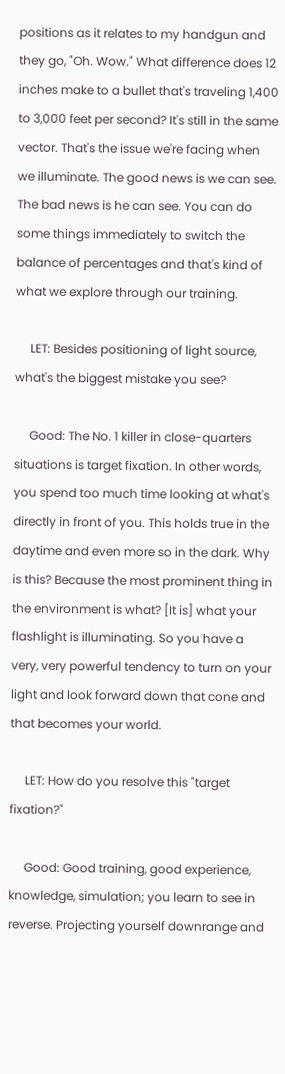positions as it relates to my handgun and they go, "Oh. Wow." What difference does 12 inches make to a bullet that's traveling 1,400 to 3,000 feet per second? It's still in the same vector. That's the issue we're facing when we illuminate. The good news is we can see. The bad news is he can see. You can do some things immediately to switch the balance of percentages and that's kind of what we explore through our training.

     LET: Besides positioning of light source, what's the biggest mistake you see?

     Good: The No. 1 killer in close-quarters situations is target fixation. In other words, you spend too much time looking at what's directly in front of you. This holds true in the daytime and even more so in the dark. Why is this? Because the most prominent thing in the environment is what? [It is] what your flashlight is illuminating. So you have a very, very powerful tendency to turn on your light and look forward down that cone and that becomes your world.

     LET: How do you resolve this "target fixation?"

     Good: Good training, good experience, knowledge, simulation; you learn to see in reverse. Projecting yourself downrange and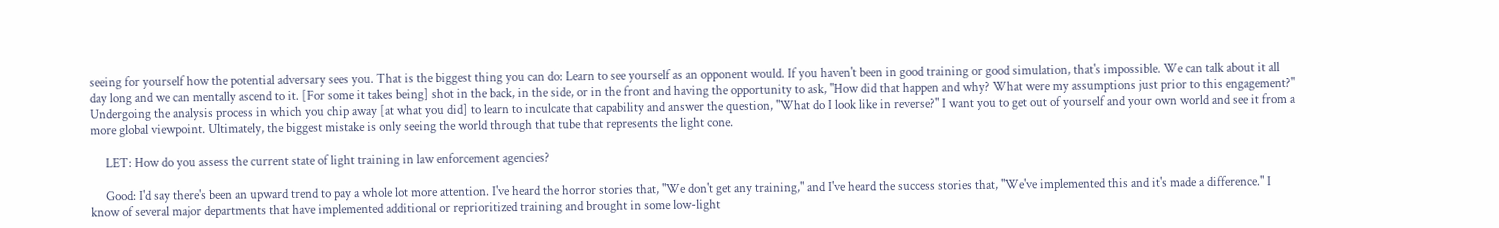seeing for yourself how the potential adversary sees you. That is the biggest thing you can do: Learn to see yourself as an opponent would. If you haven't been in good training or good simulation, that's impossible. We can talk about it all day long and we can mentally ascend to it. [For some it takes being] shot in the back, in the side, or in the front and having the opportunity to ask, "How did that happen and why? What were my assumptions just prior to this engagement?" Undergoing the analysis process in which you chip away [at what you did] to learn to inculcate that capability and answer the question, "What do I look like in reverse?" I want you to get out of yourself and your own world and see it from a more global viewpoint. Ultimately, the biggest mistake is only seeing the world through that tube that represents the light cone.

     LET: How do you assess the current state of light training in law enforcement agencies?

     Good: I'd say there's been an upward trend to pay a whole lot more attention. I've heard the horror stories that, "We don't get any training," and I've heard the success stories that, "We've implemented this and it's made a difference." I know of several major departments that have implemented additional or reprioritized training and brought in some low-light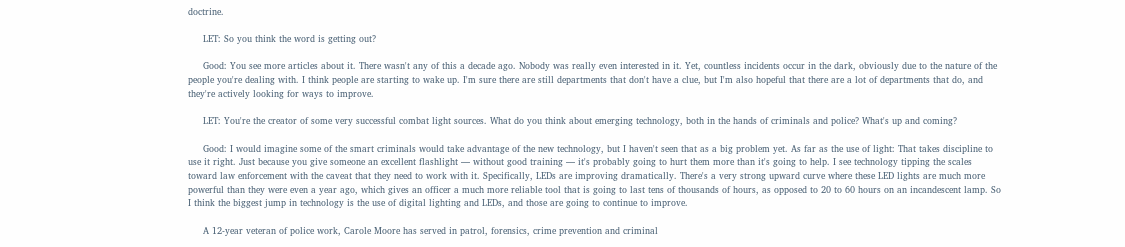doctrine.

     LET: So you think the word is getting out?

     Good: You see more articles about it. There wasn't any of this a decade ago. Nobody was really even interested in it. Yet, countless incidents occur in the dark, obviously due to the nature of the people you're dealing with. I think people are starting to wake up. I'm sure there are still departments that don't have a clue, but I'm also hopeful that there are a lot of departments that do, and they're actively looking for ways to improve.

     LET: You're the creator of some very successful combat light sources. What do you think about emerging technology, both in the hands of criminals and police? What's up and coming?

     Good: I would imagine some of the smart criminals would take advantage of the new technology, but I haven't seen that as a big problem yet. As far as the use of light: That takes discipline to use it right. Just because you give someone an excellent flashlight — without good training — it's probably going to hurt them more than it's going to help. I see technology tipping the scales toward law enforcement with the caveat that they need to work with it. Specifically, LEDs are improving dramatically. There's a very strong upward curve where these LED lights are much more powerful than they were even a year ago, which gives an officer a much more reliable tool that is going to last tens of thousands of hours, as opposed to 20 to 60 hours on an incandescent lamp. So I think the biggest jump in technology is the use of digital lighting and LEDs, and those are going to continue to improve.

     A 12-year veteran of police work, Carole Moore has served in patrol, forensics, crime prevention and criminal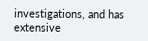investigations, and has extensive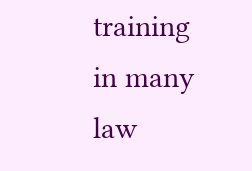training in many law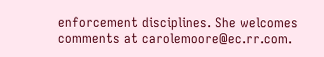enforcement disciplines. She welcomes comments at carolemoore@ec.rr.com.